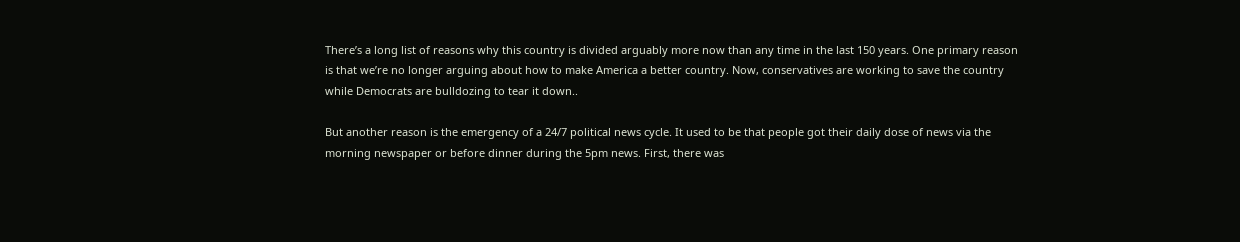There’s a long list of reasons why this country is divided arguably more now than any time in the last 150 years. One primary reason is that we’re no longer arguing about how to make America a better country. Now, conservatives are working to save the country while Democrats are bulldozing to tear it down..

But another reason is the emergency of a 24/7 political news cycle. It used to be that people got their daily dose of news via the morning newspaper or before dinner during the 5pm news. First, there was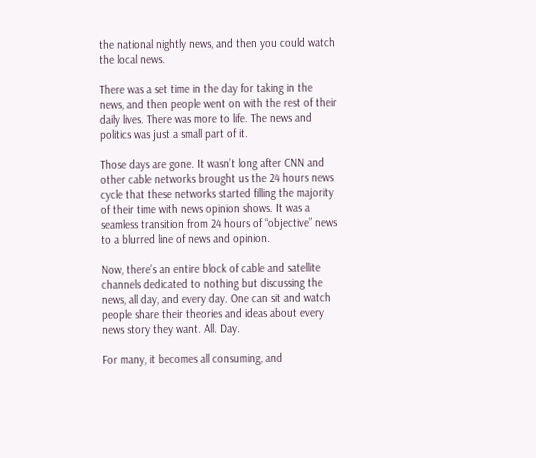the national nightly news, and then you could watch the local news.

There was a set time in the day for taking in the news, and then people went on with the rest of their daily lives. There was more to life. The news and politics was just a small part of it.

Those days are gone. It wasn’t long after CNN and other cable networks brought us the 24 hours news cycle that these networks started filling the majority of their time with news opinion shows. It was a seamless transition from 24 hours of “objective” news to a blurred line of news and opinion.

Now, there’s an entire block of cable and satellite channels dedicated to nothing but discussing the news, all day, and every day. One can sit and watch people share their theories and ideas about every news story they want. All. Day.

For many, it becomes all consuming, and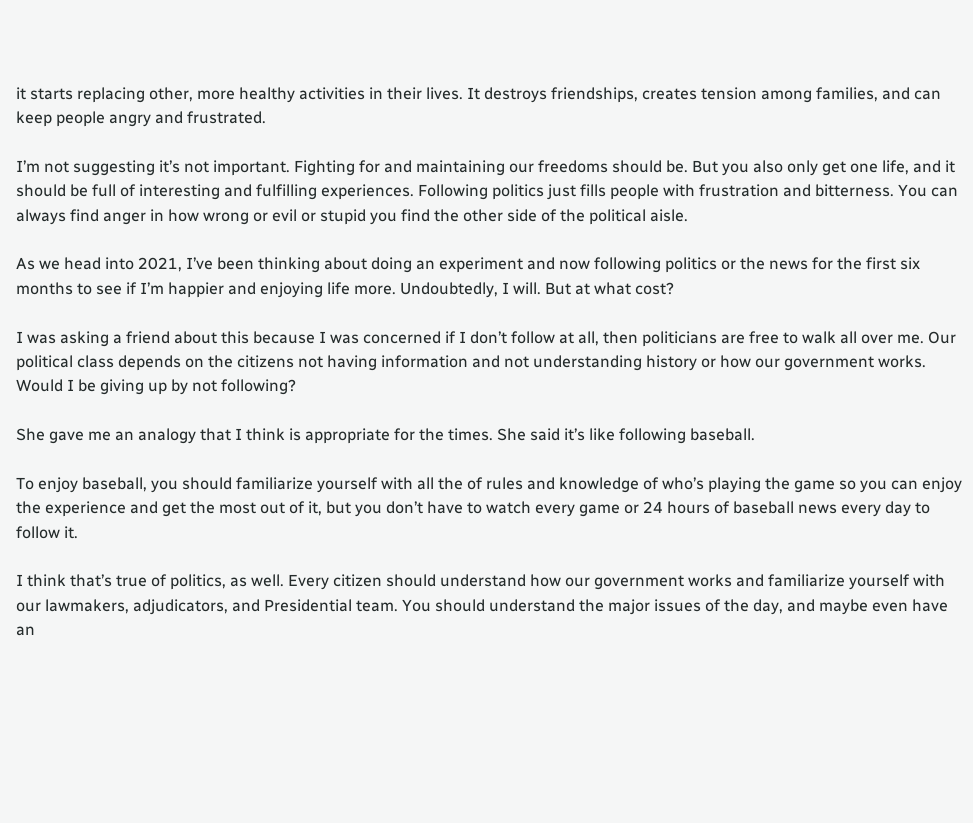it starts replacing other, more healthy activities in their lives. It destroys friendships, creates tension among families, and can keep people angry and frustrated.

I’m not suggesting it’s not important. Fighting for and maintaining our freedoms should be. But you also only get one life, and it should be full of interesting and fulfilling experiences. Following politics just fills people with frustration and bitterness. You can always find anger in how wrong or evil or stupid you find the other side of the political aisle.

As we head into 2021, I’ve been thinking about doing an experiment and now following politics or the news for the first six months to see if I’m happier and enjoying life more. Undoubtedly, I will. But at what cost?

I was asking a friend about this because I was concerned if I don’t follow at all, then politicians are free to walk all over me. Our political class depends on the citizens not having information and not understanding history or how our government works. Would I be giving up by not following?

She gave me an analogy that I think is appropriate for the times. She said it’s like following baseball.

To enjoy baseball, you should familiarize yourself with all the of rules and knowledge of who’s playing the game so you can enjoy the experience and get the most out of it, but you don’t have to watch every game or 24 hours of baseball news every day to follow it.

I think that’s true of politics, as well. Every citizen should understand how our government works and familiarize yourself with our lawmakers, adjudicators, and Presidential team. You should understand the major issues of the day, and maybe even have an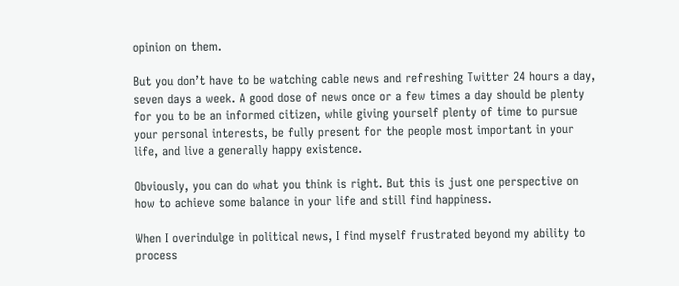opinion on them.

But you don’t have to be watching cable news and refreshing Twitter 24 hours a day, seven days a week. A good dose of news once or a few times a day should be plenty for you to be an informed citizen, while giving yourself plenty of time to pursue your personal interests, be fully present for the people most important in your life, and live a generally happy existence.

Obviously, you can do what you think is right. But this is just one perspective on how to achieve some balance in your life and still find happiness.

When I overindulge in political news, I find myself frustrated beyond my ability to process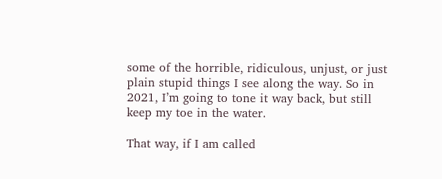some of the horrible, ridiculous, unjust, or just plain stupid things I see along the way. So in 2021, I’m going to tone it way back, but still keep my toe in the water.

That way, if I am called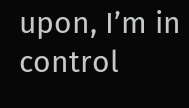upon, I’m in control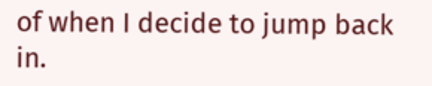of when I decide to jump back in.